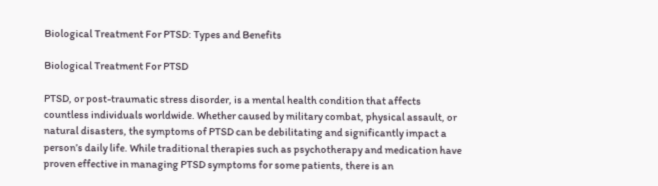Biological Treatment For PTSD: Types and Benefits

Biological Treatment For PTSD

PTSD, or post-traumatic stress disorder, is a mental health condition that affects countless individuals worldwide. Whether caused by military combat, physical assault, or natural disasters, the symptoms of PTSD can be debilitating and significantly impact a person’s daily life. While traditional therapies such as psychotherapy and medication have proven effective in managing PTSD symptoms for some patients, there is an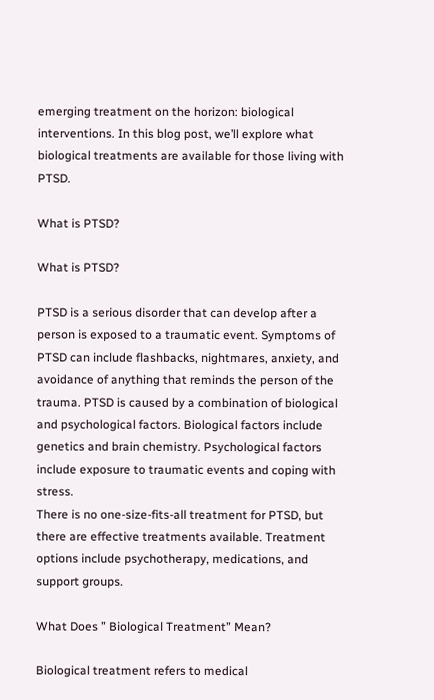emerging treatment on the horizon: biological interventions. In this blog post, we’ll explore what biological treatments are available for those living with PTSD.

What is PTSD?

What is PTSD?

PTSD is a serious disorder that can develop after a person is exposed to a traumatic event. Symptoms of PTSD can include flashbacks, nightmares, anxiety, and avoidance of anything that reminds the person of the trauma. PTSD is caused by a combination of biological and psychological factors. Biological factors include genetics and brain chemistry. Psychological factors include exposure to traumatic events and coping with stress.
There is no one-size-fits-all treatment for PTSD, but there are effective treatments available. Treatment options include psychotherapy, medications, and support groups.

What Does ” Biological Treatment” Mean?

Biological treatment refers to medical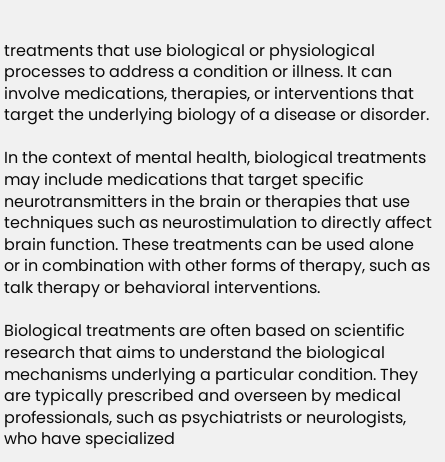treatments that use biological or physiological processes to address a condition or illness. It can involve medications, therapies, or interventions that target the underlying biology of a disease or disorder.

In the context of mental health, biological treatments may include medications that target specific neurotransmitters in the brain or therapies that use techniques such as neurostimulation to directly affect brain function. These treatments can be used alone or in combination with other forms of therapy, such as talk therapy or behavioral interventions.

Biological treatments are often based on scientific research that aims to understand the biological mechanisms underlying a particular condition. They are typically prescribed and overseen by medical professionals, such as psychiatrists or neurologists, who have specialized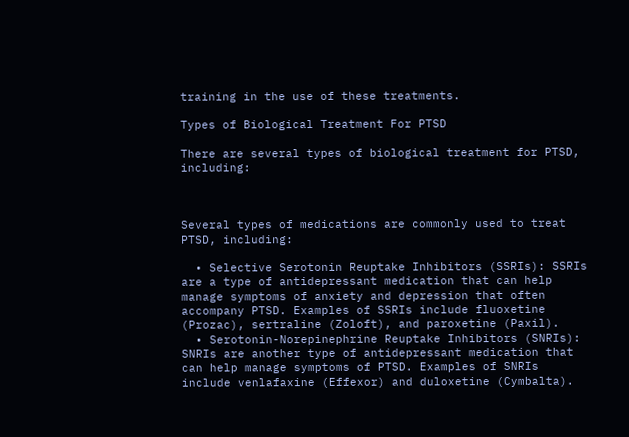training in the use of these treatments.

Types of Biological Treatment For PTSD

There are several types of biological treatment for PTSD, including:



Several types of medications are commonly used to treat PTSD, including:

  • Selective Serotonin Reuptake Inhibitors (SSRIs): SSRIs are a type of antidepressant medication that can help manage symptoms of anxiety and depression that often accompany PTSD. Examples of SSRIs include fluoxetine (Prozac), sertraline (Zoloft), and paroxetine (Paxil).
  • Serotonin-Norepinephrine Reuptake Inhibitors (SNRIs): SNRIs are another type of antidepressant medication that can help manage symptoms of PTSD. Examples of SNRIs include venlafaxine (Effexor) and duloxetine (Cymbalta).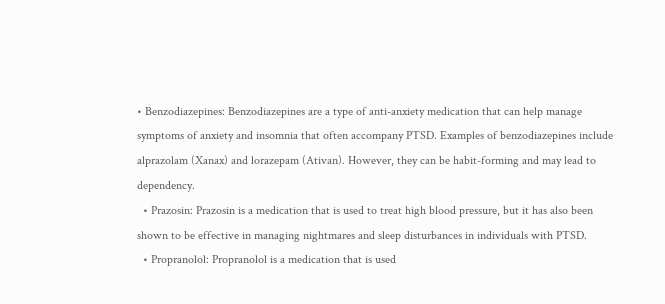• Benzodiazepines: Benzodiazepines are a type of anti-anxiety medication that can help manage symptoms of anxiety and insomnia that often accompany PTSD. Examples of benzodiazepines include alprazolam (Xanax) and lorazepam (Ativan). However, they can be habit-forming and may lead to dependency.
  • Prazosin: Prazosin is a medication that is used to treat high blood pressure, but it has also been shown to be effective in managing nightmares and sleep disturbances in individuals with PTSD.
  • Propranolol: Propranolol is a medication that is used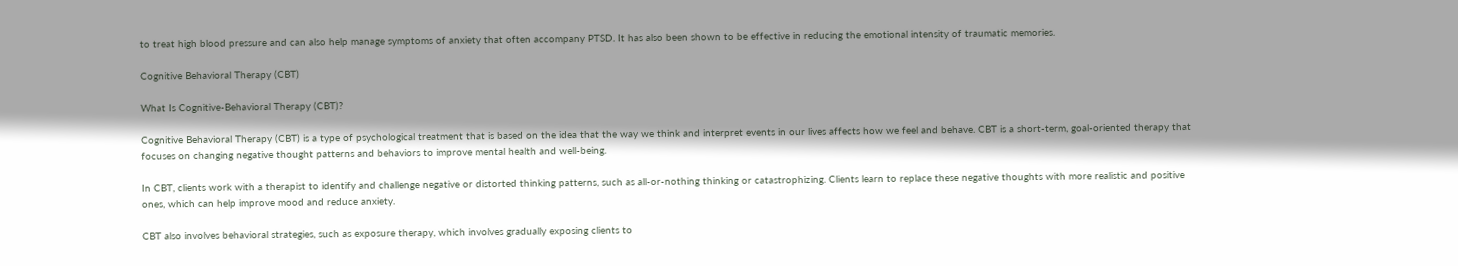to treat high blood pressure and can also help manage symptoms of anxiety that often accompany PTSD. It has also been shown to be effective in reducing the emotional intensity of traumatic memories.

Cognitive Behavioral Therapy (CBT)

What Is Cognitive-Behavioral Therapy (CBT)?

Cognitive Behavioral Therapy (CBT) is a type of psychological treatment that is based on the idea that the way we think and interpret events in our lives affects how we feel and behave. CBT is a short-term, goal-oriented therapy that focuses on changing negative thought patterns and behaviors to improve mental health and well-being.

In CBT, clients work with a therapist to identify and challenge negative or distorted thinking patterns, such as all-or-nothing thinking or catastrophizing. Clients learn to replace these negative thoughts with more realistic and positive ones, which can help improve mood and reduce anxiety.

CBT also involves behavioral strategies, such as exposure therapy, which involves gradually exposing clients to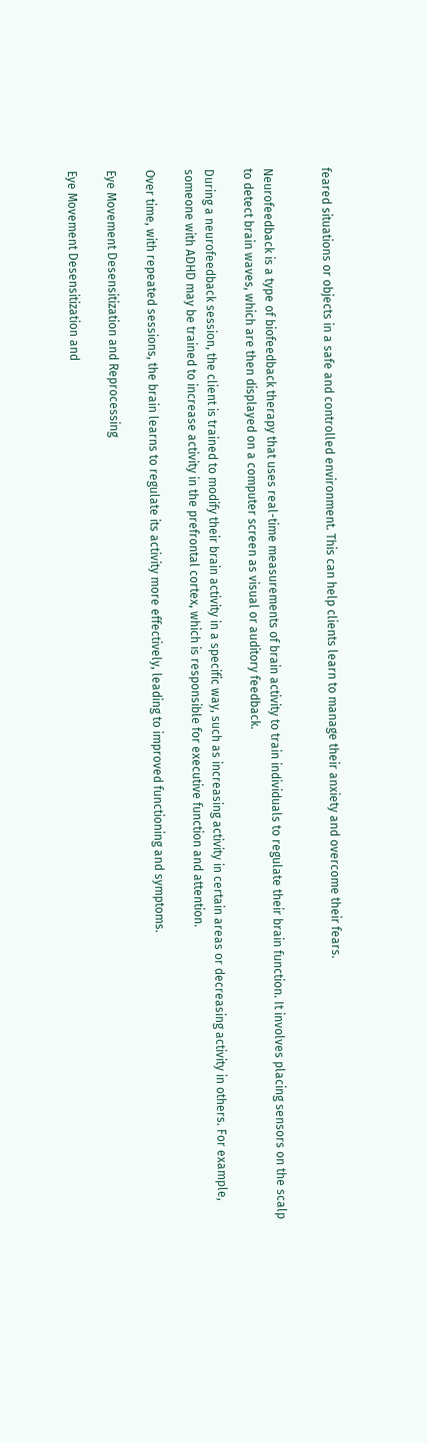feared situations or objects in a safe and controlled environment. This can help clients learn to manage their anxiety and overcome their fears.


Neurofeedback is a type of biofeedback therapy that uses real-time measurements of brain activity to train individuals to regulate their brain function. It involves placing sensors on the scalp to detect brain waves, which are then displayed on a computer screen as visual or auditory feedback.

During a neurofeedback session, the client is trained to modify their brain activity in a specific way, such as increasing activity in certain areas or decreasing activity in others. For example, someone with ADHD may be trained to increase activity in the prefrontal cortex, which is responsible for executive function and attention.

Over time, with repeated sessions, the brain learns to regulate its activity more effectively, leading to improved functioning and symptoms.

Eye Movement Desensitization and Reprocessing

Eye Movement Desensitization and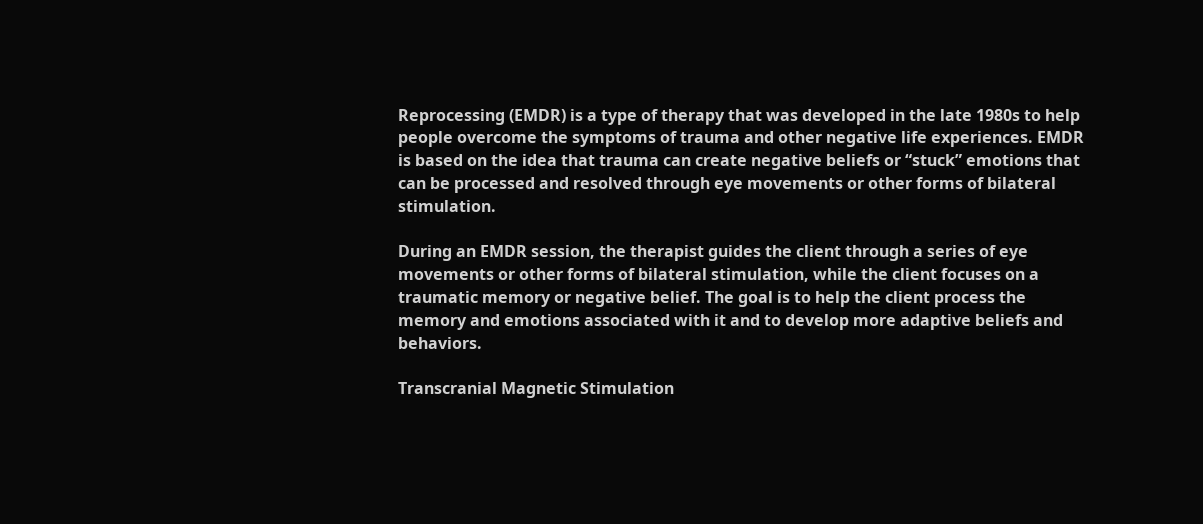Reprocessing (EMDR) is a type of therapy that was developed in the late 1980s to help people overcome the symptoms of trauma and other negative life experiences. EMDR is based on the idea that trauma can create negative beliefs or “stuck” emotions that can be processed and resolved through eye movements or other forms of bilateral stimulation.

During an EMDR session, the therapist guides the client through a series of eye movements or other forms of bilateral stimulation, while the client focuses on a traumatic memory or negative belief. The goal is to help the client process the memory and emotions associated with it and to develop more adaptive beliefs and behaviors.

Transcranial Magnetic Stimulation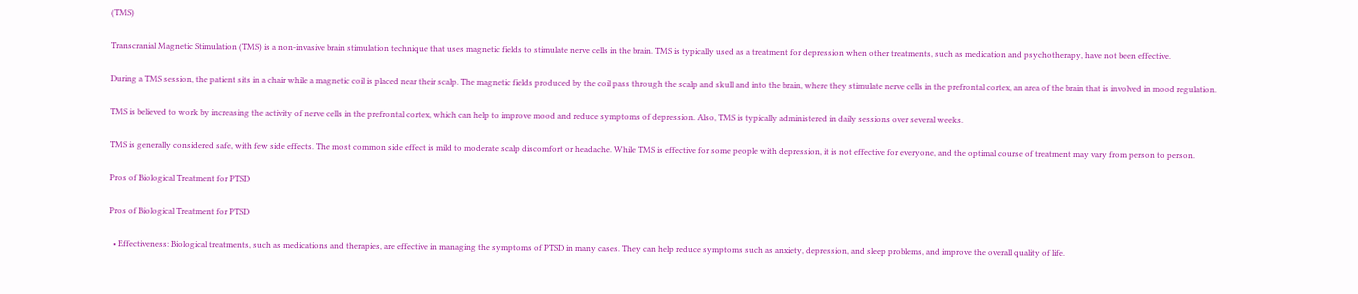(TMS)

Transcranial Magnetic Stimulation (TMS) is a non-invasive brain stimulation technique that uses magnetic fields to stimulate nerve cells in the brain. TMS is typically used as a treatment for depression when other treatments, such as medication and psychotherapy, have not been effective.

During a TMS session, the patient sits in a chair while a magnetic coil is placed near their scalp. The magnetic fields produced by the coil pass through the scalp and skull and into the brain, where they stimulate nerve cells in the prefrontal cortex, an area of the brain that is involved in mood regulation.

TMS is believed to work by increasing the activity of nerve cells in the prefrontal cortex, which can help to improve mood and reduce symptoms of depression. Also, TMS is typically administered in daily sessions over several weeks.

TMS is generally considered safe, with few side effects. The most common side effect is mild to moderate scalp discomfort or headache. While TMS is effective for some people with depression, it is not effective for everyone, and the optimal course of treatment may vary from person to person.

Pros of Biological Treatment for PTSD

Pros of Biological Treatment for PTSD

  • Effectiveness: Biological treatments, such as medications and therapies, are effective in managing the symptoms of PTSD in many cases. They can help reduce symptoms such as anxiety, depression, and sleep problems, and improve the overall quality of life.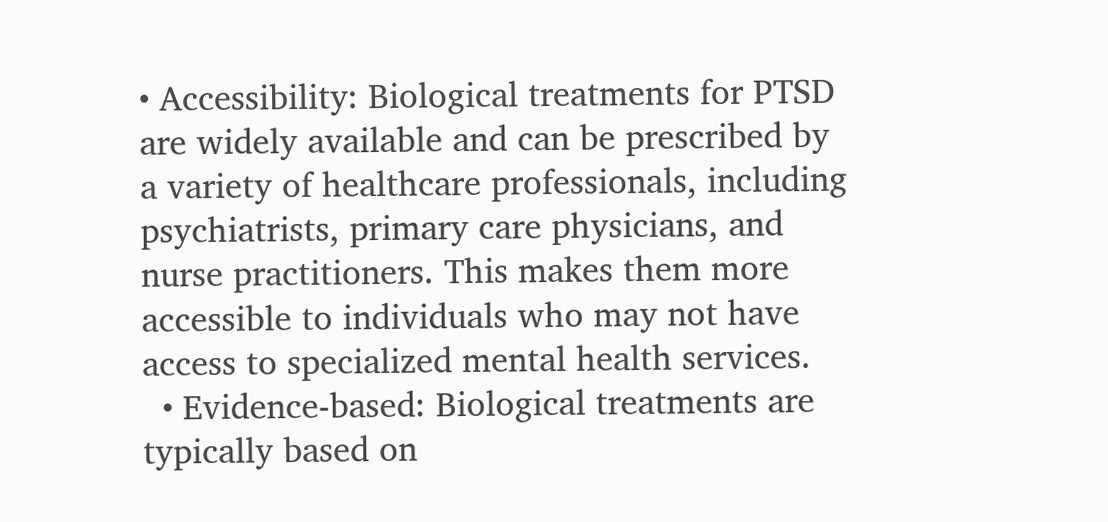• Accessibility: Biological treatments for PTSD are widely available and can be prescribed by a variety of healthcare professionals, including psychiatrists, primary care physicians, and nurse practitioners. This makes them more accessible to individuals who may not have access to specialized mental health services.
  • Evidence-based: Biological treatments are typically based on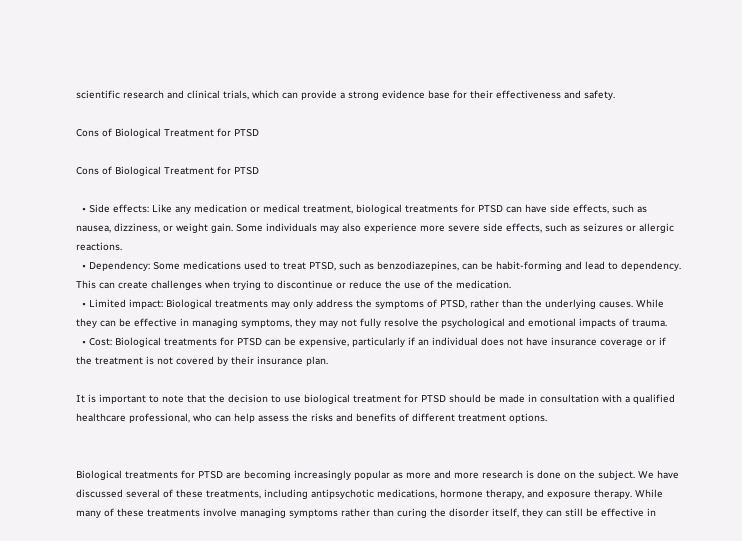scientific research and clinical trials, which can provide a strong evidence base for their effectiveness and safety.

Cons of Biological Treatment for PTSD

Cons of Biological Treatment for PTSD

  • Side effects: Like any medication or medical treatment, biological treatments for PTSD can have side effects, such as nausea, dizziness, or weight gain. Some individuals may also experience more severe side effects, such as seizures or allergic reactions.
  • Dependency: Some medications used to treat PTSD, such as benzodiazepines, can be habit-forming and lead to dependency. This can create challenges when trying to discontinue or reduce the use of the medication.
  • Limited impact: Biological treatments may only address the symptoms of PTSD, rather than the underlying causes. While they can be effective in managing symptoms, they may not fully resolve the psychological and emotional impacts of trauma.
  • Cost: Biological treatments for PTSD can be expensive, particularly if an individual does not have insurance coverage or if the treatment is not covered by their insurance plan.

It is important to note that the decision to use biological treatment for PTSD should be made in consultation with a qualified healthcare professional, who can help assess the risks and benefits of different treatment options.


Biological treatments for PTSD are becoming increasingly popular as more and more research is done on the subject. We have discussed several of these treatments, including antipsychotic medications, hormone therapy, and exposure therapy. While many of these treatments involve managing symptoms rather than curing the disorder itself, they can still be effective in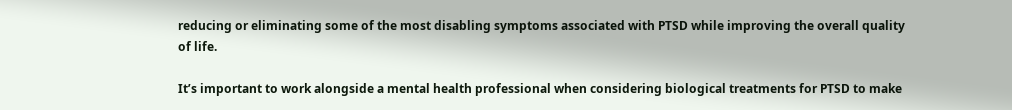reducing or eliminating some of the most disabling symptoms associated with PTSD while improving the overall quality of life.

It’s important to work alongside a mental health professional when considering biological treatments for PTSD to make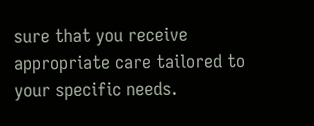sure that you receive appropriate care tailored to your specific needs.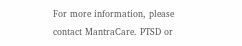For more information, please contact MantraCare. PTSD or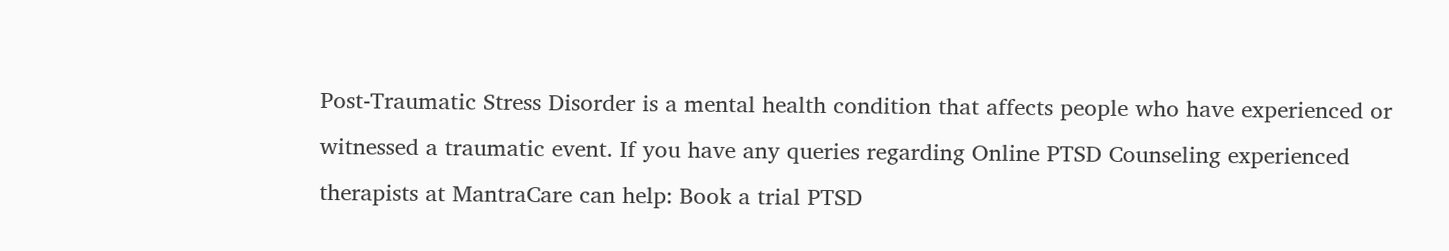Post-Traumatic Stress Disorder is a mental health condition that affects people who have experienced or witnessed a traumatic event. If you have any queries regarding Online PTSD Counseling experienced therapists at MantraCare can help: Book a trial PTSD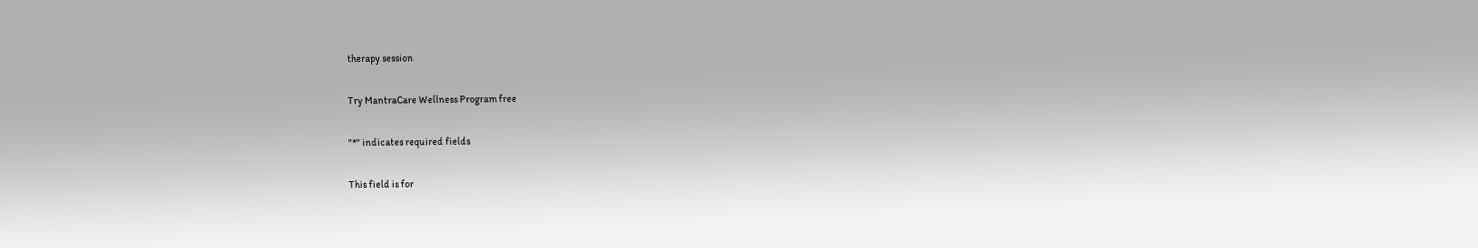therapy session

Try MantraCare Wellness Program free

"*" indicates required fields

This field is for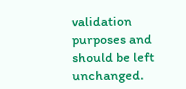validation purposes and should be left unchanged.